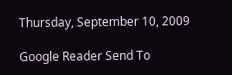Thursday, September 10, 2009

Google Reader Send To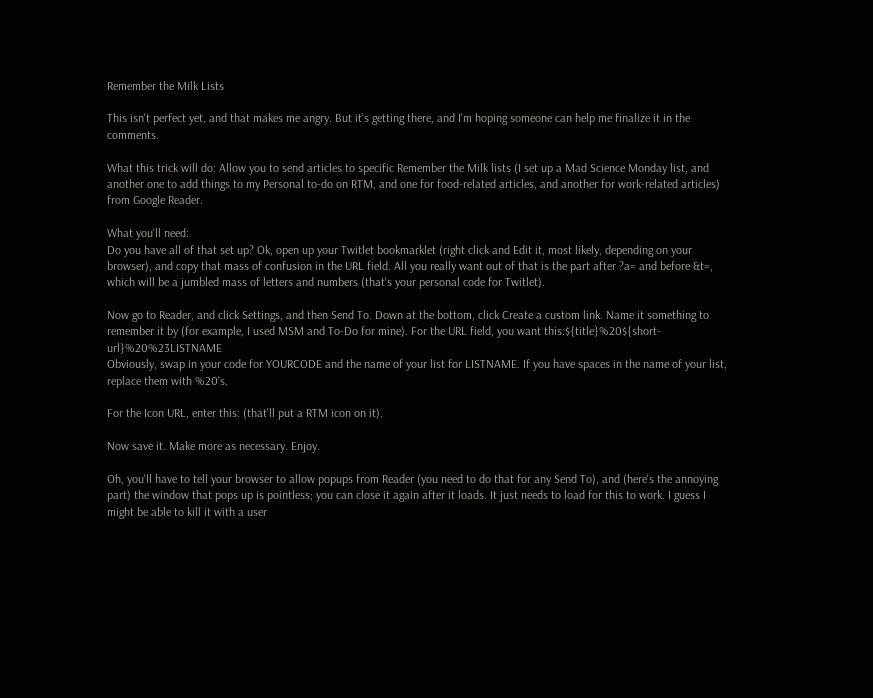Remember the Milk Lists

This isn't perfect yet, and that makes me angry. But it's getting there, and I'm hoping someone can help me finalize it in the comments.

What this trick will do: Allow you to send articles to specific Remember the Milk lists (I set up a Mad Science Monday list, and another one to add things to my Personal to-do on RTM, and one for food-related articles, and another for work-related articles) from Google Reader.

What you'll need:
Do you have all of that set up? Ok, open up your Twitlet bookmarklet (right click and Edit it, most likely, depending on your browser), and copy that mass of confusion in the URL field. All you really want out of that is the part after ?a= and before &t=, which will be a jumbled mass of letters and numbers (that's your personal code for Twitlet).

Now go to Reader, and click Settings, and then Send To. Down at the bottom, click Create a custom link. Name it something to remember it by (for example, I used MSM and To-Do for mine). For the URL field, you want this:${title}%20${short-url}%20%23LISTNAME
Obviously, swap in your code for YOURCODE and the name of your list for LISTNAME. If you have spaces in the name of your list, replace them with %20's.

For the Icon URL, enter this: (that'll put a RTM icon on it).

Now save it. Make more as necessary. Enjoy.

Oh, you'll have to tell your browser to allow popups from Reader (you need to do that for any Send To), and (here's the annoying part) the window that pops up is pointless; you can close it again after it loads. It just needs to load for this to work. I guess I might be able to kill it with a user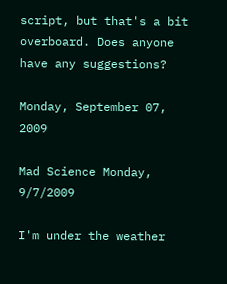script, but that's a bit overboard. Does anyone have any suggestions?

Monday, September 07, 2009

Mad Science Monday, 9/7/2009

I'm under the weather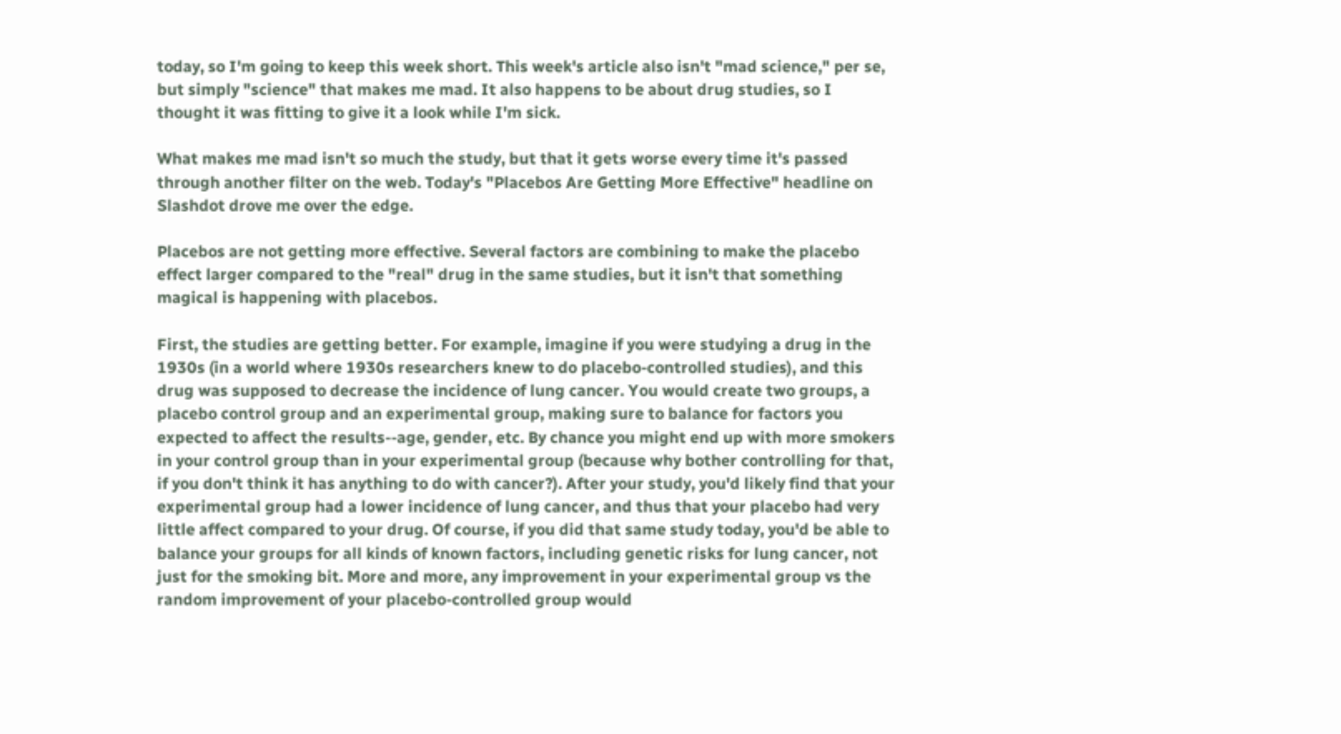today, so I'm going to keep this week short. This week's article also isn't "mad science," per se, but simply "science" that makes me mad. It also happens to be about drug studies, so I thought it was fitting to give it a look while I'm sick.

What makes me mad isn't so much the study, but that it gets worse every time it's passed through another filter on the web. Today's "Placebos Are Getting More Effective" headline on Slashdot drove me over the edge.

Placebos are not getting more effective. Several factors are combining to make the placebo effect larger compared to the "real" drug in the same studies, but it isn't that something magical is happening with placebos.

First, the studies are getting better. For example, imagine if you were studying a drug in the 1930s (in a world where 1930s researchers knew to do placebo-controlled studies), and this drug was supposed to decrease the incidence of lung cancer. You would create two groups, a placebo control group and an experimental group, making sure to balance for factors you expected to affect the results--age, gender, etc. By chance you might end up with more smokers in your control group than in your experimental group (because why bother controlling for that, if you don't think it has anything to do with cancer?). After your study, you'd likely find that your experimental group had a lower incidence of lung cancer, and thus that your placebo had very little affect compared to your drug. Of course, if you did that same study today, you'd be able to balance your groups for all kinds of known factors, including genetic risks for lung cancer, not just for the smoking bit. More and more, any improvement in your experimental group vs the random improvement of your placebo-controlled group would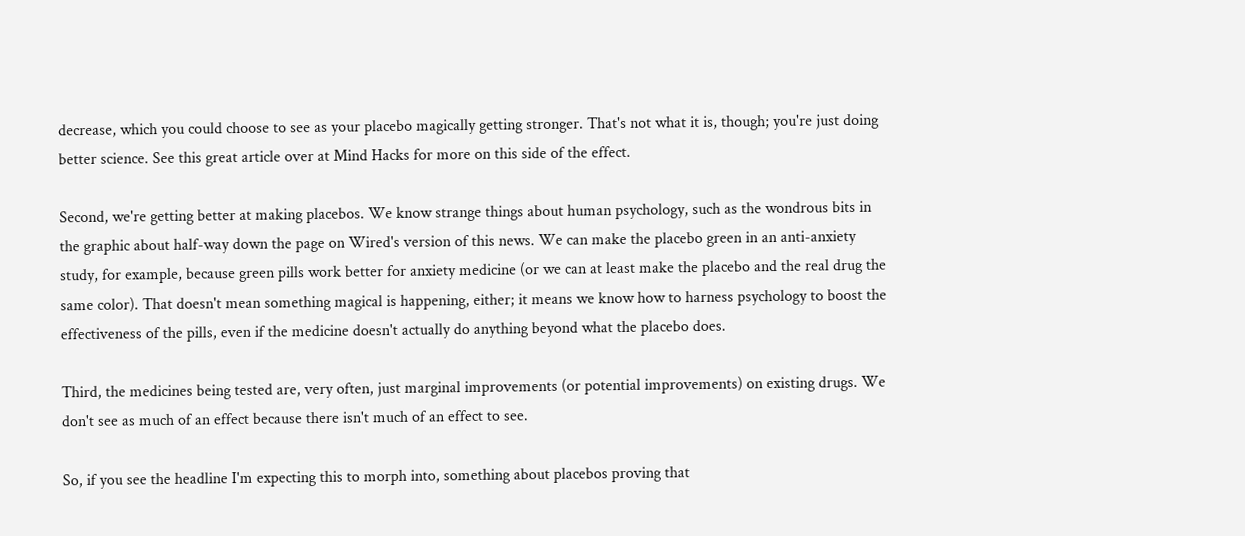decrease, which you could choose to see as your placebo magically getting stronger. That's not what it is, though; you're just doing better science. See this great article over at Mind Hacks for more on this side of the effect.

Second, we're getting better at making placebos. We know strange things about human psychology, such as the wondrous bits in the graphic about half-way down the page on Wired's version of this news. We can make the placebo green in an anti-anxiety study, for example, because green pills work better for anxiety medicine (or we can at least make the placebo and the real drug the same color). That doesn't mean something magical is happening, either; it means we know how to harness psychology to boost the effectiveness of the pills, even if the medicine doesn't actually do anything beyond what the placebo does.

Third, the medicines being tested are, very often, just marginal improvements (or potential improvements) on existing drugs. We don't see as much of an effect because there isn't much of an effect to see.

So, if you see the headline I'm expecting this to morph into, something about placebos proving that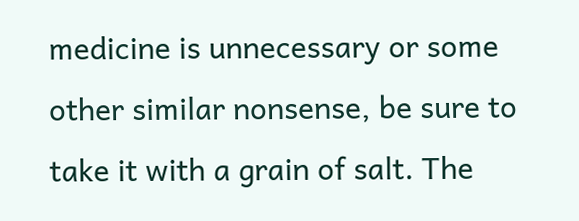medicine is unnecessary or some other similar nonsense, be sure to take it with a grain of salt. The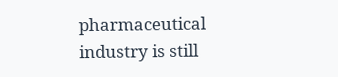pharmaceutical industry is still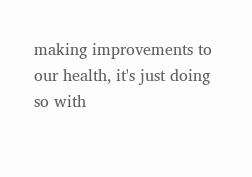making improvements to our health, it's just doing so with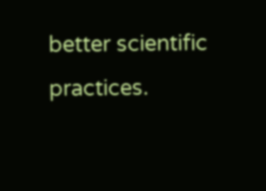better scientific practices.